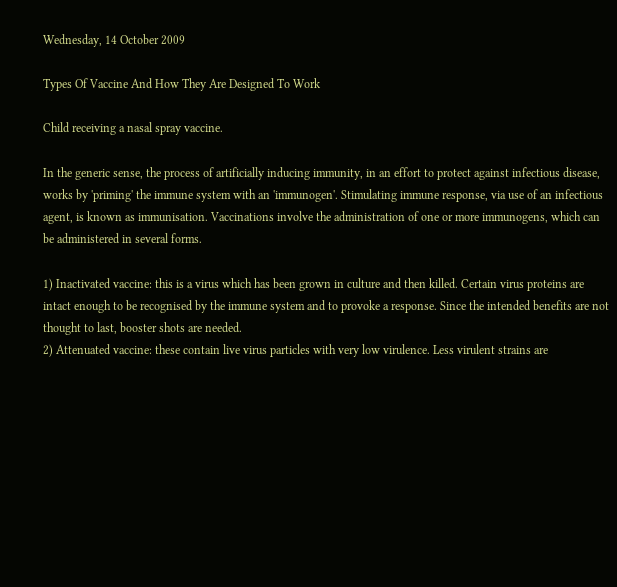Wednesday, 14 October 2009

Types Of Vaccine And How They Are Designed To Work

Child receiving a nasal spray vaccine.

In the generic sense, the process of artificially inducing immunity, in an effort to protect against infectious disease, works by 'priming' the immune system with an 'immunogen'. Stimulating immune response, via use of an infectious agent, is known as immunisation. Vaccinations involve the administration of one or more immunogens, which can be administered in several forms.

1) Inactivated vaccine: this is a virus which has been grown in culture and then killed. Certain virus proteins are intact enough to be recognised by the immune system and to provoke a response. Since the intended benefits are not thought to last, booster shots are needed.
2) Attenuated vaccine: these contain live virus particles with very low virulence. Less virulent strains are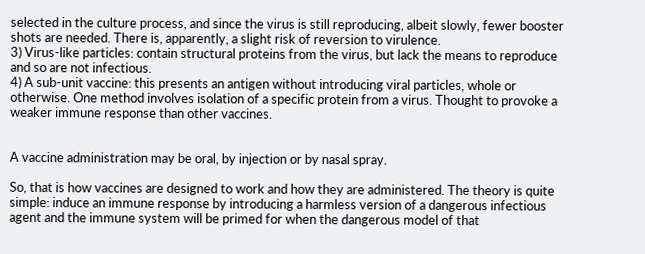selected in the culture process, and since the virus is still reproducing, albeit slowly, fewer booster shots are needed. There is, apparently, a slight risk of reversion to virulence.
3) Virus-like particles: contain structural proteins from the virus, but lack the means to reproduce and so are not infectious.
4) A sub-unit vaccine: this presents an antigen without introducing viral particles, whole or otherwise. One method involves isolation of a specific protein from a virus. Thought to provoke a weaker immune response than other vaccines.


A vaccine administration may be oral, by injection or by nasal spray.

So, that is how vaccines are designed to work and how they are administered. The theory is quite simple: induce an immune response by introducing a harmless version of a dangerous infectious agent and the immune system will be primed for when the dangerous model of that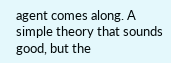agent comes along. A simple theory that sounds good, but the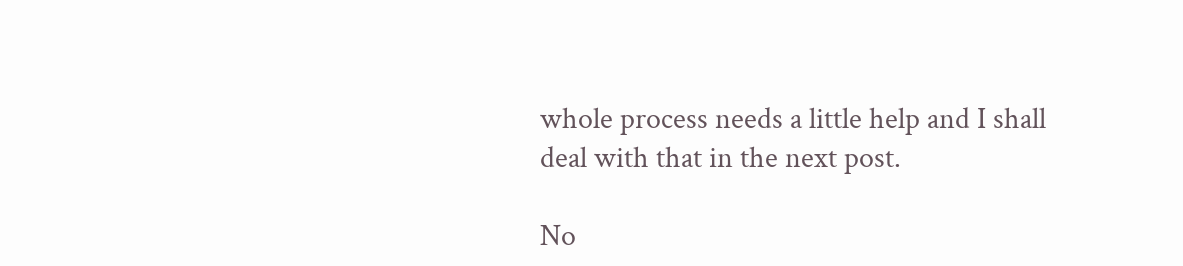whole process needs a little help and I shall deal with that in the next post.

No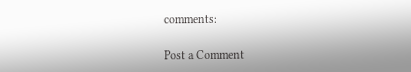comments:

Post a Comment